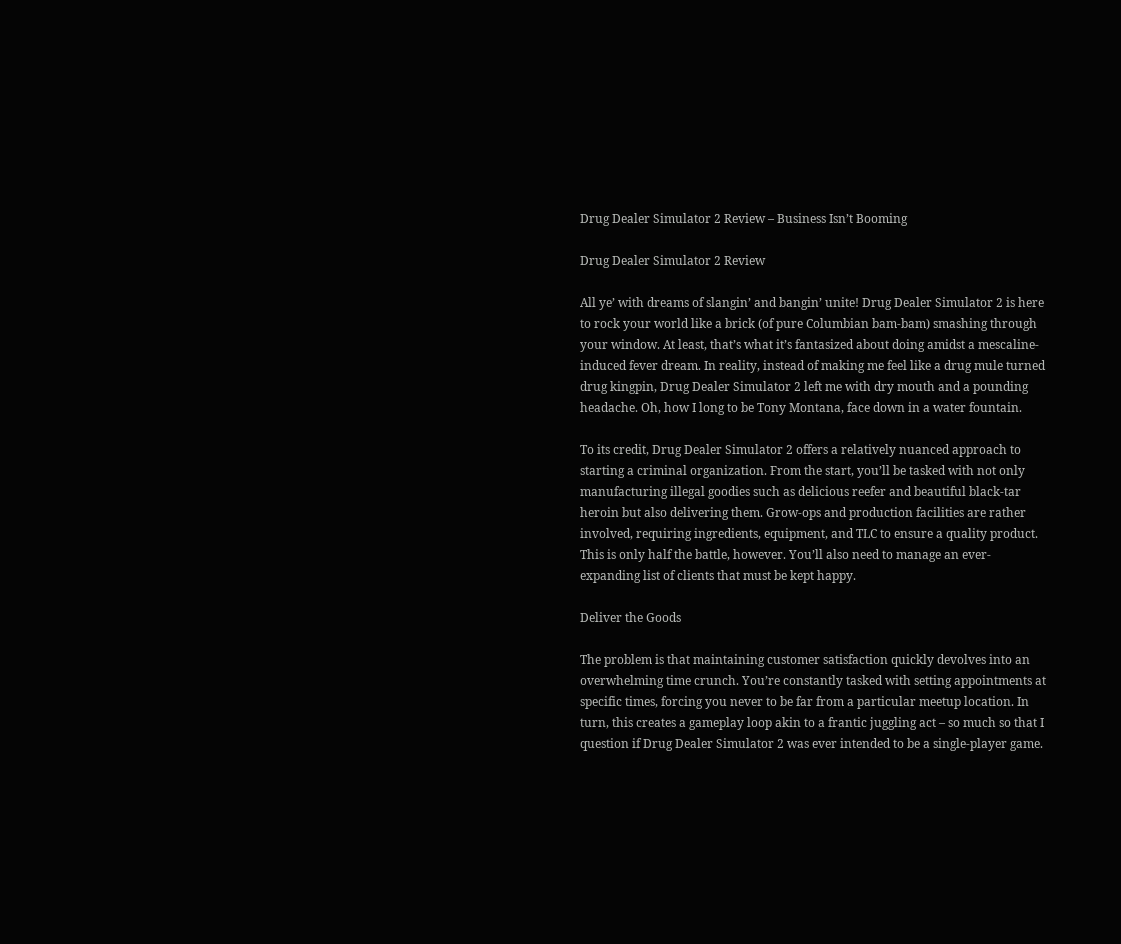Drug Dealer Simulator 2 Review – Business Isn’t Booming

Drug Dealer Simulator 2 Review

All ye’ with dreams of slangin’ and bangin’ unite! Drug Dealer Simulator 2 is here to rock your world like a brick (of pure Columbian bam-bam) smashing through your window. At least, that’s what it’s fantasized about doing amidst a mescaline-induced fever dream. In reality, instead of making me feel like a drug mule turned drug kingpin, Drug Dealer Simulator 2 left me with dry mouth and a pounding headache. Oh, how I long to be Tony Montana, face down in a water fountain.

To its credit, Drug Dealer Simulator 2 offers a relatively nuanced approach to starting a criminal organization. From the start, you’ll be tasked with not only manufacturing illegal goodies such as delicious reefer and beautiful black-tar heroin but also delivering them. Grow-ops and production facilities are rather involved, requiring ingredients, equipment, and TLC to ensure a quality product. This is only half the battle, however. You’ll also need to manage an ever-expanding list of clients that must be kept happy.

Deliver the Goods

The problem is that maintaining customer satisfaction quickly devolves into an overwhelming time crunch. You’re constantly tasked with setting appointments at specific times, forcing you never to be far from a particular meetup location. In turn, this creates a gameplay loop akin to a frantic juggling act – so much so that I question if Drug Dealer Simulator 2 was ever intended to be a single-player game.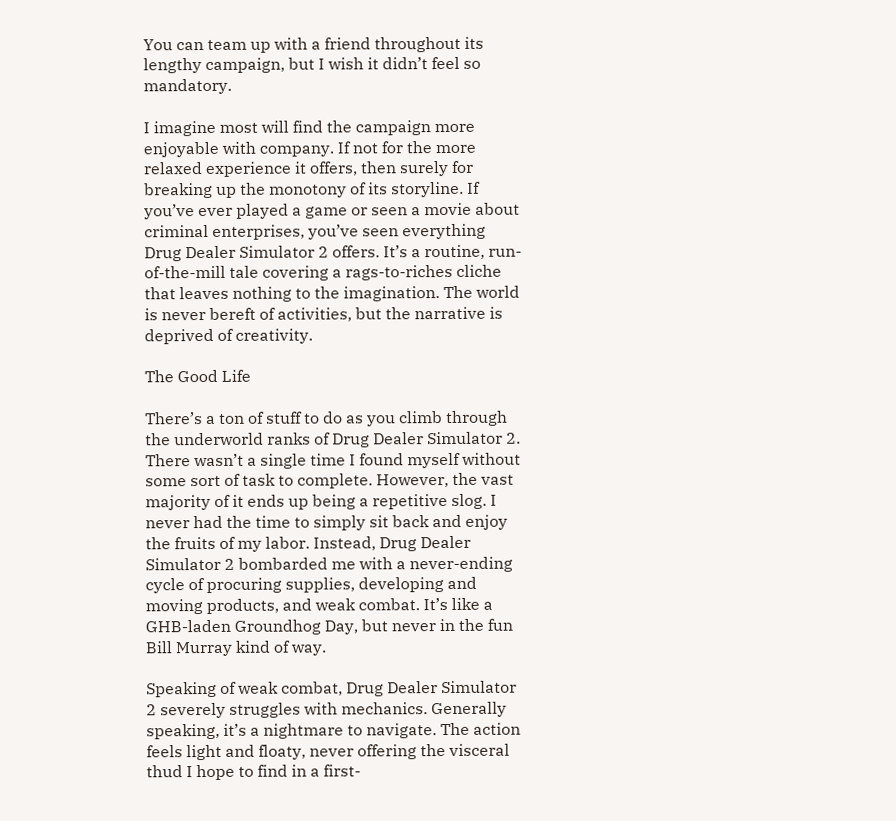You can team up with a friend throughout its lengthy campaign, but I wish it didn’t feel so mandatory.

I imagine most will find the campaign more enjoyable with company. If not for the more relaxed experience it offers, then surely for breaking up the monotony of its storyline. If you’ve ever played a game or seen a movie about criminal enterprises, you’ve seen everything Drug Dealer Simulator 2 offers. It’s a routine, run-of-the-mill tale covering a rags-to-riches cliche that leaves nothing to the imagination. The world is never bereft of activities, but the narrative is deprived of creativity.

The Good Life

There’s a ton of stuff to do as you climb through the underworld ranks of Drug Dealer Simulator 2. There wasn’t a single time I found myself without some sort of task to complete. However, the vast majority of it ends up being a repetitive slog. I never had the time to simply sit back and enjoy the fruits of my labor. Instead, Drug Dealer Simulator 2 bombarded me with a never-ending cycle of procuring supplies, developing and moving products, and weak combat. It’s like a GHB-laden Groundhog Day, but never in the fun Bill Murray kind of way.

Speaking of weak combat, Drug Dealer Simulator 2 severely struggles with mechanics. Generally speaking, it’s a nightmare to navigate. The action feels light and floaty, never offering the visceral thud I hope to find in a first-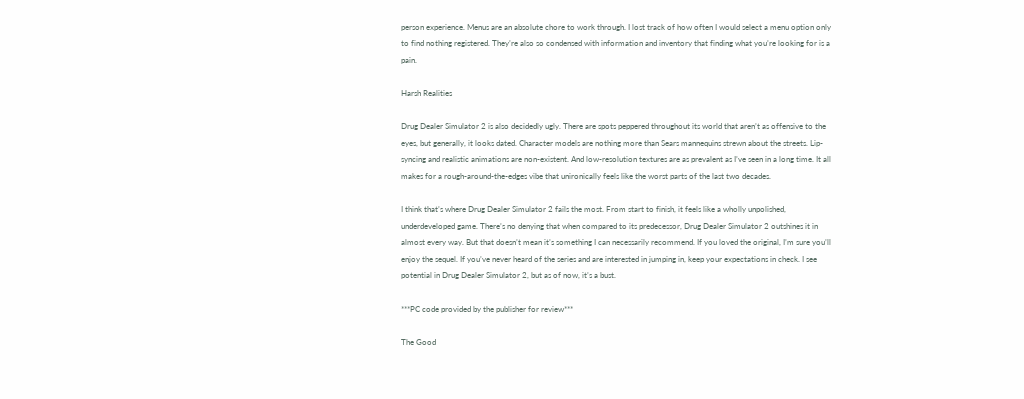person experience. Menus are an absolute chore to work through. I lost track of how often I would select a menu option only to find nothing registered. They’re also so condensed with information and inventory that finding what you’re looking for is a pain.

Harsh Realities

Drug Dealer Simulator 2 is also decidedly ugly. There are spots peppered throughout its world that aren’t as offensive to the eyes, but generally, it looks dated. Character models are nothing more than Sears mannequins strewn about the streets. Lip-syncing and realistic animations are non-existent. And low-resolution textures are as prevalent as I’ve seen in a long time. It all makes for a rough-around-the-edges vibe that unironically feels like the worst parts of the last two decades.

I think that’s where Drug Dealer Simulator 2 fails the most. From start to finish, it feels like a wholly unpolished, underdeveloped game. There’s no denying that when compared to its predecessor, Drug Dealer Simulator 2 outshines it in almost every way. But that doesn’t mean it’s something I can necessarily recommend. If you loved the original, I’m sure you’ll enjoy the sequel. If you’ve never heard of the series and are interested in jumping in, keep your expectations in check. I see potential in Drug Dealer Simulator 2, but as of now, it’s a bust.

***PC code provided by the publisher for review***

The Good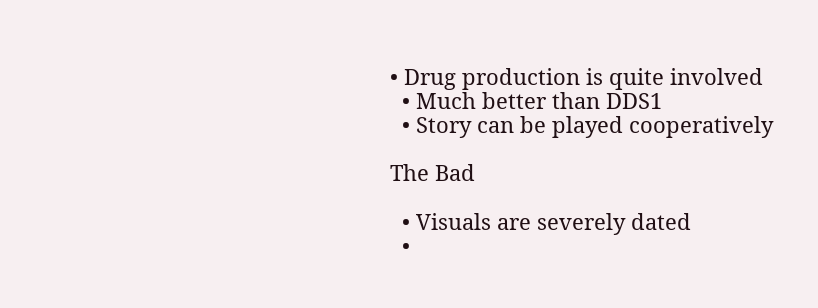• Drug production is quite involved
  • Much better than DDS1
  • Story can be played cooperatively

The Bad

  • Visuals are severely dated
  •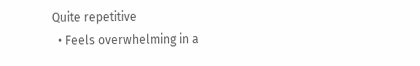Quite repetitive
  • Feels overwhelming in a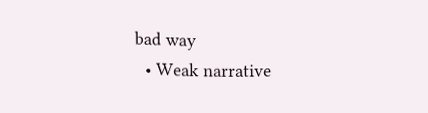bad way
  • Weak narrative